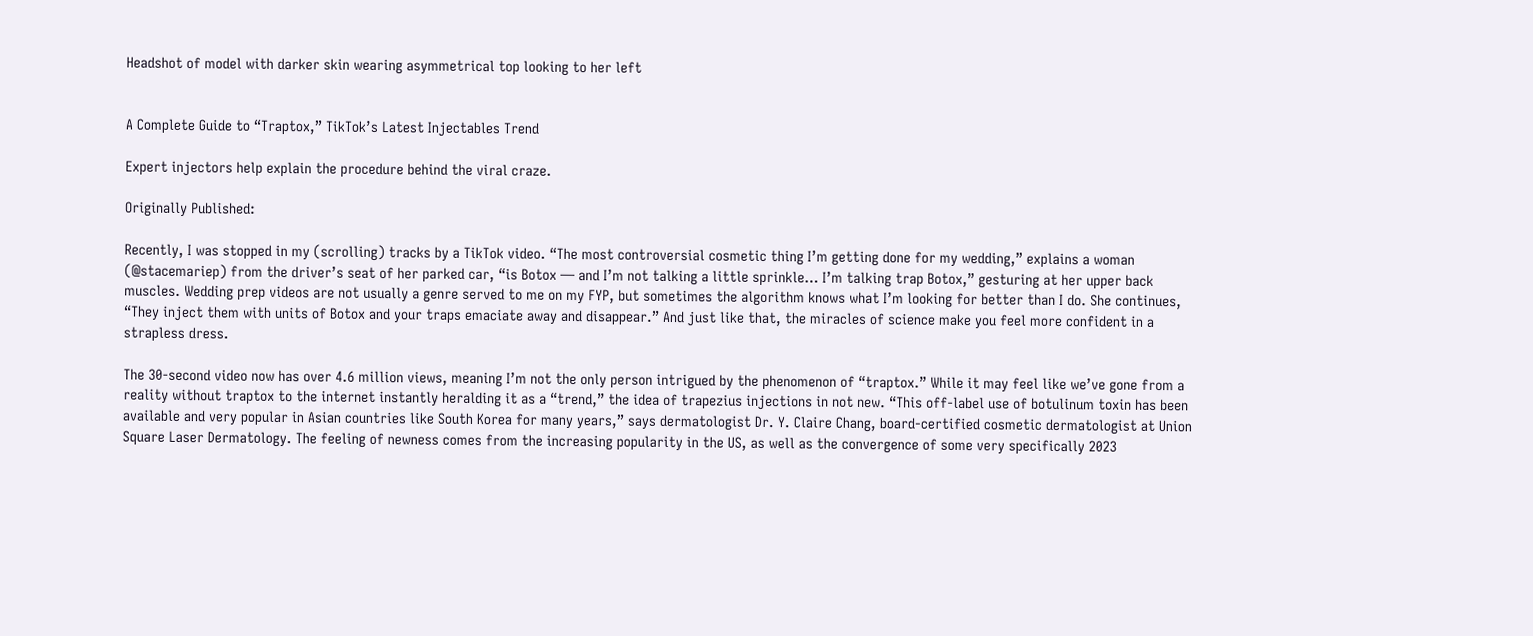Headshot of model with darker skin wearing asymmetrical top looking to her left


A Complete Guide to “Traptox,” TikTok’s Latest Injectables Trend

Expert injectors help explain the procedure behind the viral craze.

Originally Published:

Recently, I was stopped in my (scrolling) tracks by a TikTok video. “The most controversial cosmetic thing I’m getting done for my wedding,” explains a woman (@stacemariep) from the driver’s seat of her parked car, “is Botox — and I’m not talking a little sprinkle… I’m talking trap Botox,” gesturing at her upper back muscles. Wedding prep videos are not usually a genre served to me on my FYP, but sometimes the algorithm knows what I’m looking for better than I do. She continues, “They inject them with units of Botox and your traps emaciate away and disappear.” And just like that, the miracles of science make you feel more confident in a strapless dress.

The 30-second video now has over 4.6 million views, meaning I’m not the only person intrigued by the phenomenon of “traptox.” While it may feel like we’ve gone from a reality without traptox to the internet instantly heralding it as a “trend,” the idea of trapezius injections in not new. “This off-label use of botulinum toxin has been available and very popular in Asian countries like South Korea for many years,” says dermatologist Dr. Y. Claire Chang, board-certified cosmetic dermatologist at Union Square Laser Dermatology. The feeling of newness comes from the increasing popularity in the US, as well as the convergence of some very specifically 2023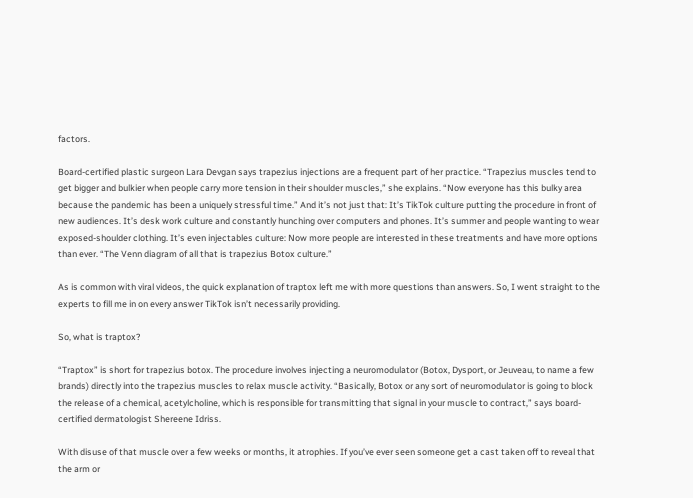factors.

Board-certified plastic surgeon Lara Devgan says trapezius injections are a frequent part of her practice. “Trapezius muscles tend to get bigger and bulkier when people carry more tension in their shoulder muscles,” she explains. “Now everyone has this bulky area because the pandemic has been a uniquely stressful time.” And it’s not just that: It’s TikTok culture putting the procedure in front of new audiences. It’s desk work culture and constantly hunching over computers and phones. It’s summer and people wanting to wear exposed-shoulder clothing. It’s even injectables culture: Now more people are interested in these treatments and have more options than ever. “The Venn diagram of all that is trapezius Botox culture.”

As is common with viral videos, the quick explanation of traptox left me with more questions than answers. So, I went straight to the experts to fill me in on every answer TikTok isn’t necessarily providing.

So, what is traptox?

“Traptox” is short for trapezius botox. The procedure involves injecting a neuromodulator (Botox, Dysport, or Jeuveau, to name a few brands) directly into the trapezius muscles to relax muscle activity. “Basically, Botox or any sort of neuromodulator is going to block the release of a chemical, acetylcholine, which is responsible for transmitting that signal in your muscle to contract,” says board-certified dermatologist Shereene Idriss.

With disuse of that muscle over a few weeks or months, it atrophies. If you’ve ever seen someone get a cast taken off to reveal that the arm or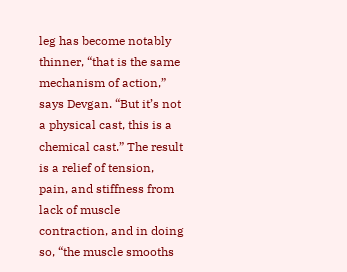leg has become notably thinner, “that is the same mechanism of action,” says Devgan. “But it’s not a physical cast, this is a chemical cast.” The result is a relief of tension, pain, and stiffness from lack of muscle contraction, and in doing so, “the muscle smooths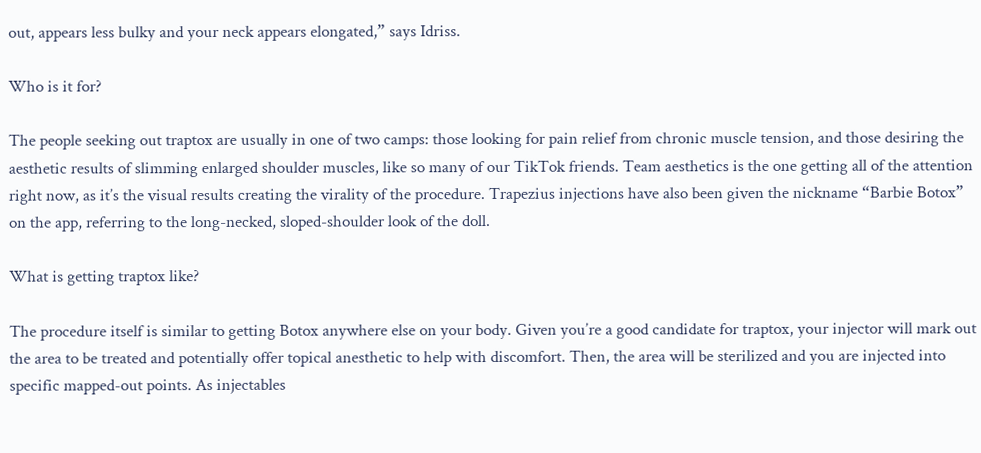out, appears less bulky and your neck appears elongated,” says Idriss.

Who is it for?

The people seeking out traptox are usually in one of two camps: those looking for pain relief from chronic muscle tension, and those desiring the aesthetic results of slimming enlarged shoulder muscles, like so many of our TikTok friends. Team aesthetics is the one getting all of the attention right now, as it’s the visual results creating the virality of the procedure. Trapezius injections have also been given the nickname “Barbie Botox” on the app, referring to the long-necked, sloped-shoulder look of the doll.

What is getting traptox like?

The procedure itself is similar to getting Botox anywhere else on your body. Given you’re a good candidate for traptox, your injector will mark out the area to be treated and potentially offer topical anesthetic to help with discomfort. Then, the area will be sterilized and you are injected into specific mapped-out points. As injectables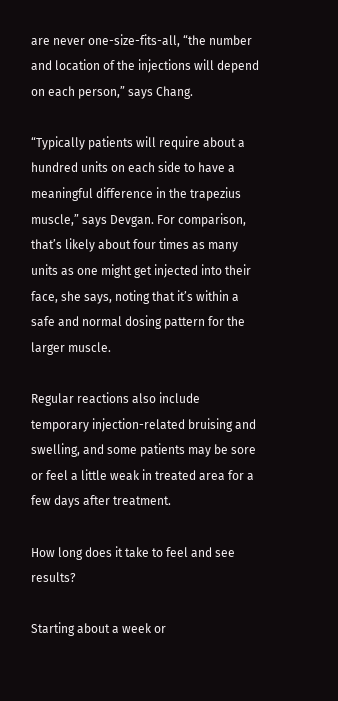are never one-size-fits-all, “the number and location of the injections will depend on each person,” says Chang.

“Typically patients will require about a hundred units on each side to have a meaningful difference in the trapezius muscle,” says Devgan. For comparison, that’s likely about four times as many units as one might get injected into their face, she says, noting that it’s within a safe and normal dosing pattern for the larger muscle.

Regular reactions also include temporary injection-related bruising and swelling, and some patients may be sore or feel a little weak in treated area for a few days after treatment.

How long does it take to feel and see results?

Starting about a week or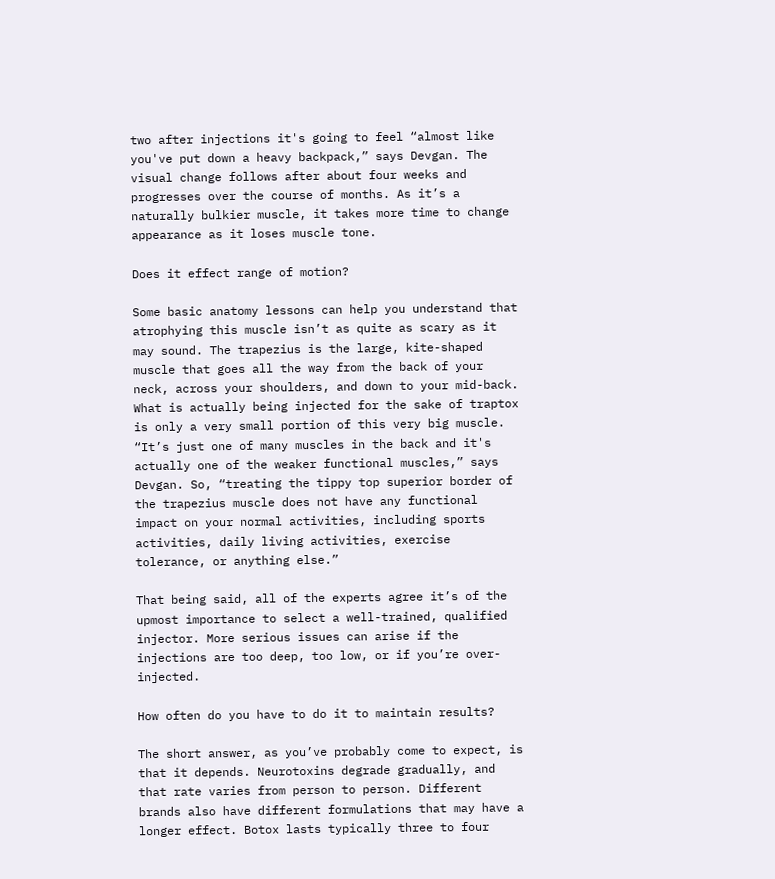two after injections it's going to feel “almost like you've put down a heavy backpack,” says Devgan. The visual change follows after about four weeks and progresses over the course of months. As it’s a naturally bulkier muscle, it takes more time to change appearance as it loses muscle tone.

Does it effect range of motion?

Some basic anatomy lessons can help you understand that atrophying this muscle isn’t as quite as scary as it may sound. The trapezius is the large, kite-shaped muscle that goes all the way from the back of your neck, across your shoulders, and down to your mid-back. What is actually being injected for the sake of traptox is only a very small portion of this very big muscle. “It’s just one of many muscles in the back and it's actually one of the weaker functional muscles,” says Devgan. So, “treating the tippy top superior border of the trapezius muscle does not have any functional impact on your normal activities, including sports activities, daily living activities, exercise tolerance, or anything else.”

That being said, all of the experts agree it’s of the upmost importance to select a well-trained, qualified injector. More serious issues can arise if the injections are too deep, too low, or if you’re over-injected.

How often do you have to do it to maintain results?

The short answer, as you’ve probably come to expect, is that it depends. Neurotoxins degrade gradually, and that rate varies from person to person. Different brands also have different formulations that may have a longer effect. Botox lasts typically three to four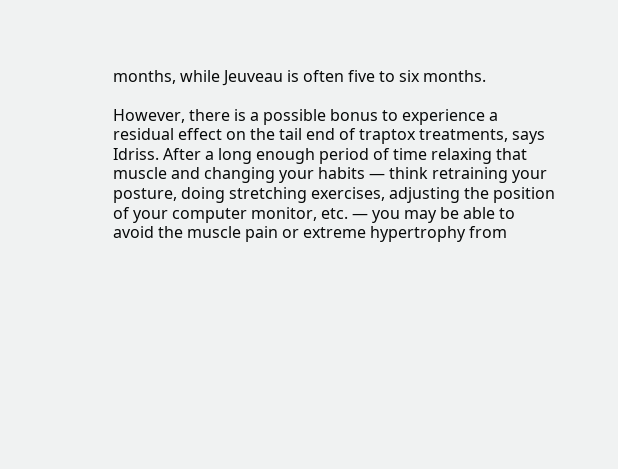months, while Jeuveau is often five to six months.

However, there is a possible bonus to experience a residual effect on the tail end of traptox treatments, says Idriss. After a long enough period of time relaxing that muscle and changing your habits — think retraining your posture, doing stretching exercises, adjusting the position of your computer monitor, etc. — you may be able to avoid the muscle pain or extreme hypertrophy from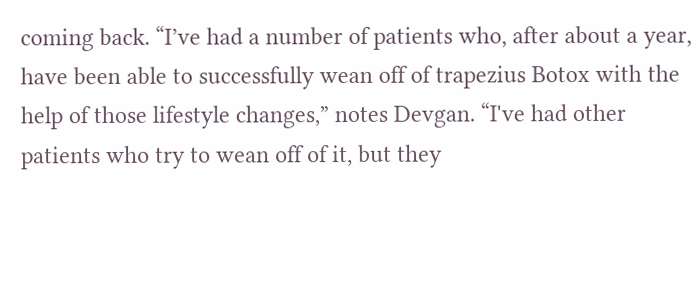coming back. “I’ve had a number of patients who, after about a year, have been able to successfully wean off of trapezius Botox with the help of those lifestyle changes,” notes Devgan. “I've had other patients who try to wean off of it, but they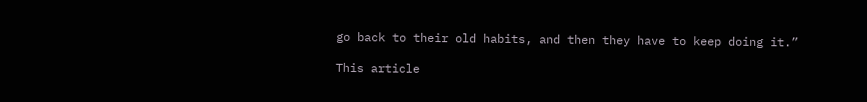go back to their old habits, and then they have to keep doing it.”

This article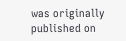was originally published on